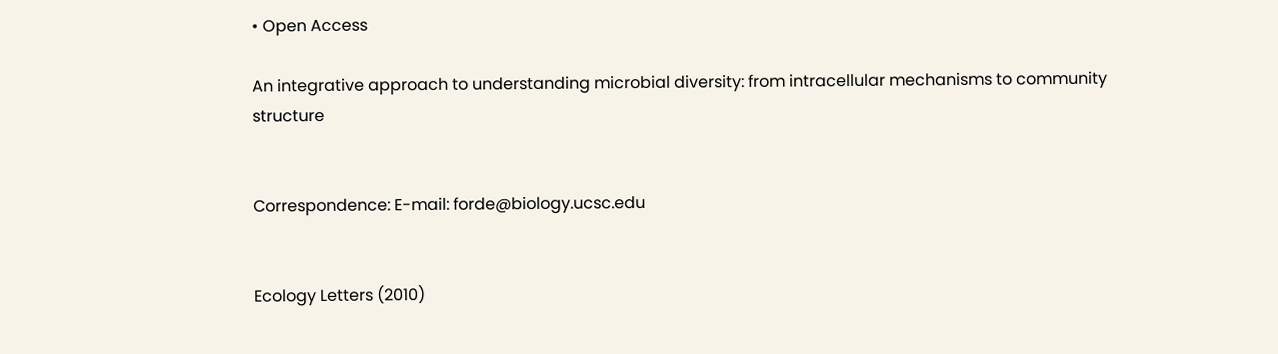• Open Access

An integrative approach to understanding microbial diversity: from intracellular mechanisms to community structure


Correspondence: E-mail: forde@biology.ucsc.edu


Ecology Letters (2010)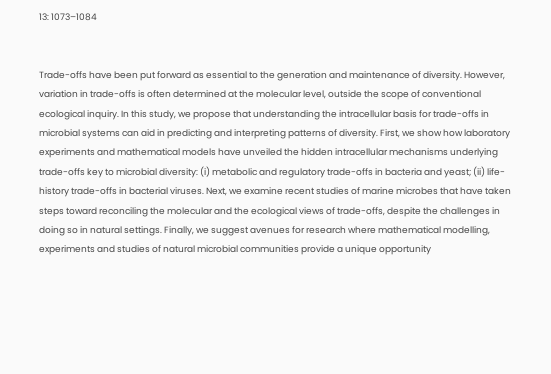13: 1073–1084


Trade-offs have been put forward as essential to the generation and maintenance of diversity. However, variation in trade-offs is often determined at the molecular level, outside the scope of conventional ecological inquiry. In this study, we propose that understanding the intracellular basis for trade-offs in microbial systems can aid in predicting and interpreting patterns of diversity. First, we show how laboratory experiments and mathematical models have unveiled the hidden intracellular mechanisms underlying trade-offs key to microbial diversity: (i) metabolic and regulatory trade-offs in bacteria and yeast; (ii) life-history trade-offs in bacterial viruses. Next, we examine recent studies of marine microbes that have taken steps toward reconciling the molecular and the ecological views of trade-offs, despite the challenges in doing so in natural settings. Finally, we suggest avenues for research where mathematical modelling, experiments and studies of natural microbial communities provide a unique opportunity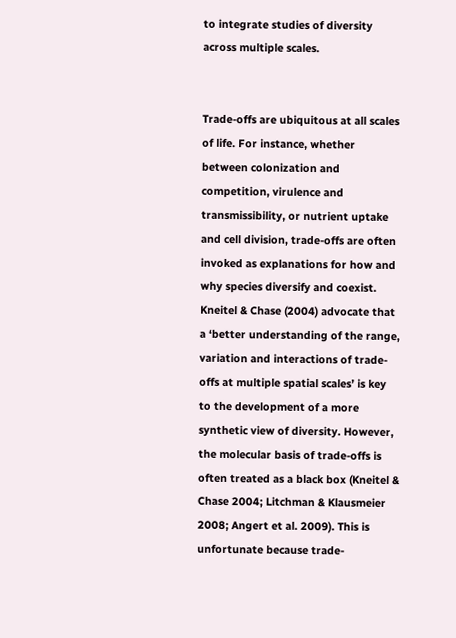to integrate studies of diversity across multiple scales.


Trade-offs are ubiquitous at all scales of life. For instance, whether between colonization and competition, virulence and transmissibility, or nutrient uptake and cell division, trade-offs are often invoked as explanations for how and why species diversify and coexist. Kneitel & Chase (2004) advocate that a ‘better understanding of the range, variation and interactions of trade-offs at multiple spatial scales’ is key to the development of a more synthetic view of diversity. However, the molecular basis of trade-offs is often treated as a black box (Kneitel & Chase 2004; Litchman & Klausmeier 2008; Angert et al. 2009). This is unfortunate because trade-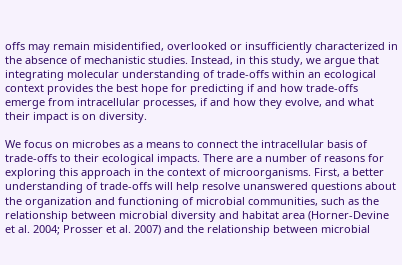offs may remain misidentified, overlooked or insufficiently characterized in the absence of mechanistic studies. Instead, in this study, we argue that integrating molecular understanding of trade-offs within an ecological context provides the best hope for predicting if and how trade-offs emerge from intracellular processes, if and how they evolve, and what their impact is on diversity.

We focus on microbes as a means to connect the intracellular basis of trade-offs to their ecological impacts. There are a number of reasons for exploring this approach in the context of microorganisms. First, a better understanding of trade-offs will help resolve unanswered questions about the organization and functioning of microbial communities, such as the relationship between microbial diversity and habitat area (Horner-Devine et al. 2004; Prosser et al. 2007) and the relationship between microbial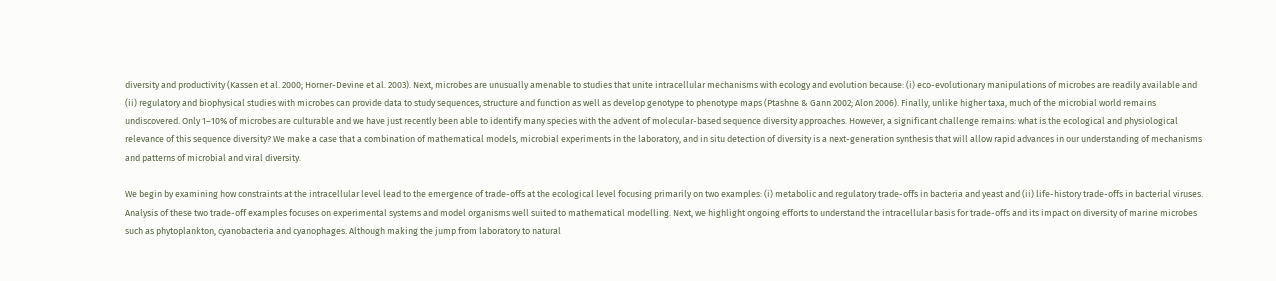diversity and productivity (Kassen et al. 2000; Horner-Devine et al. 2003). Next, microbes are unusually amenable to studies that unite intracellular mechanisms with ecology and evolution because: (i) eco-evolutionary manipulations of microbes are readily available and (ii) regulatory and biophysical studies with microbes can provide data to study sequences, structure and function as well as develop genotype to phenotype maps (Ptashne & Gann 2002; Alon 2006). Finally, unlike higher taxa, much of the microbial world remains undiscovered. Only 1–10% of microbes are culturable and we have just recently been able to identify many species with the advent of molecular-based sequence diversity approaches. However, a significant challenge remains: what is the ecological and physiological relevance of this sequence diversity? We make a case that a combination of mathematical models, microbial experiments in the laboratory, and in situ detection of diversity is a next-generation synthesis that will allow rapid advances in our understanding of mechanisms and patterns of microbial and viral diversity.

We begin by examining how constraints at the intracellular level lead to the emergence of trade-offs at the ecological level focusing primarily on two examples: (i) metabolic and regulatory trade-offs in bacteria and yeast and (ii) life-history trade-offs in bacterial viruses. Analysis of these two trade-off examples focuses on experimental systems and model organisms well suited to mathematical modelling. Next, we highlight ongoing efforts to understand the intracellular basis for trade-offs and its impact on diversity of marine microbes such as phytoplankton, cyanobacteria and cyanophages. Although making the jump from laboratory to natural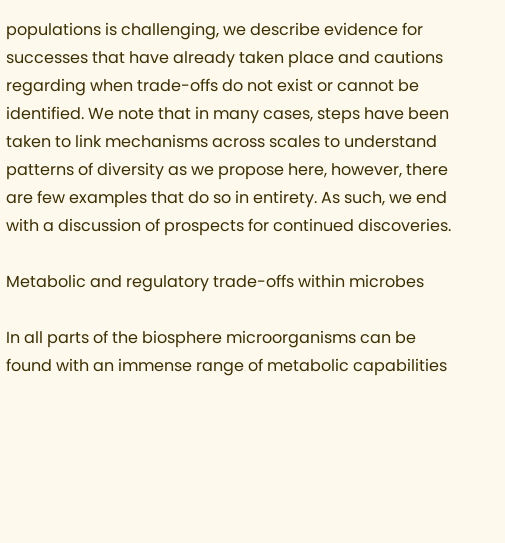populations is challenging, we describe evidence for successes that have already taken place and cautions regarding when trade-offs do not exist or cannot be identified. We note that in many cases, steps have been taken to link mechanisms across scales to understand patterns of diversity as we propose here, however, there are few examples that do so in entirety. As such, we end with a discussion of prospects for continued discoveries.

Metabolic and regulatory trade-offs within microbes

In all parts of the biosphere microorganisms can be found with an immense range of metabolic capabilities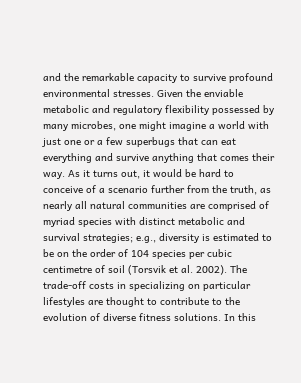and the remarkable capacity to survive profound environmental stresses. Given the enviable metabolic and regulatory flexibility possessed by many microbes, one might imagine a world with just one or a few superbugs that can eat everything and survive anything that comes their way. As it turns out, it would be hard to conceive of a scenario further from the truth, as nearly all natural communities are comprised of myriad species with distinct metabolic and survival strategies; e.g., diversity is estimated to be on the order of 104 species per cubic centimetre of soil (Torsvik et al. 2002). The trade-off costs in specializing on particular lifestyles are thought to contribute to the evolution of diverse fitness solutions. In this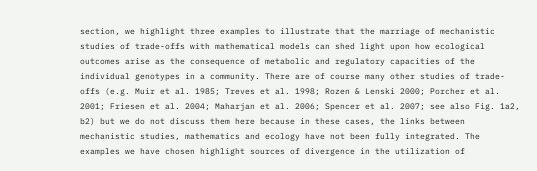section, we highlight three examples to illustrate that the marriage of mechanistic studies of trade-offs with mathematical models can shed light upon how ecological outcomes arise as the consequence of metabolic and regulatory capacities of the individual genotypes in a community. There are of course many other studies of trade-offs (e.g. Muir et al. 1985; Treves et al. 1998; Rozen & Lenski 2000; Porcher et al. 2001; Friesen et al. 2004; Maharjan et al. 2006; Spencer et al. 2007; see also Fig. 1a2, b2) but we do not discuss them here because in these cases, the links between mechanistic studies, mathematics and ecology have not been fully integrated. The examples we have chosen highlight sources of divergence in the utilization of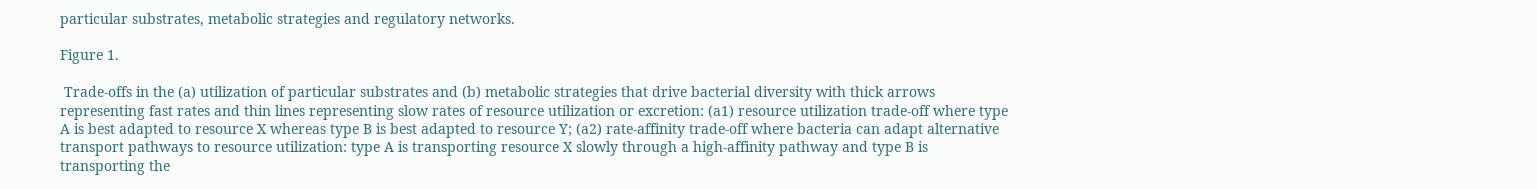particular substrates, metabolic strategies and regulatory networks.

Figure 1.

 Trade-offs in the (a) utilization of particular substrates and (b) metabolic strategies that drive bacterial diversity with thick arrows representing fast rates and thin lines representing slow rates of resource utilization or excretion: (a1) resource utilization trade-off where type A is best adapted to resource X whereas type B is best adapted to resource Y; (a2) rate-affinity trade-off where bacteria can adapt alternative transport pathways to resource utilization: type A is transporting resource X slowly through a high-affinity pathway and type B is transporting the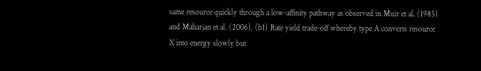same resource quickly through a low-affinity pathway as observed in Muir et al. (1985) and Maharjan et al. (2006). (b1) Rate yield trade-off whereby type A converts resource X into energy slowly but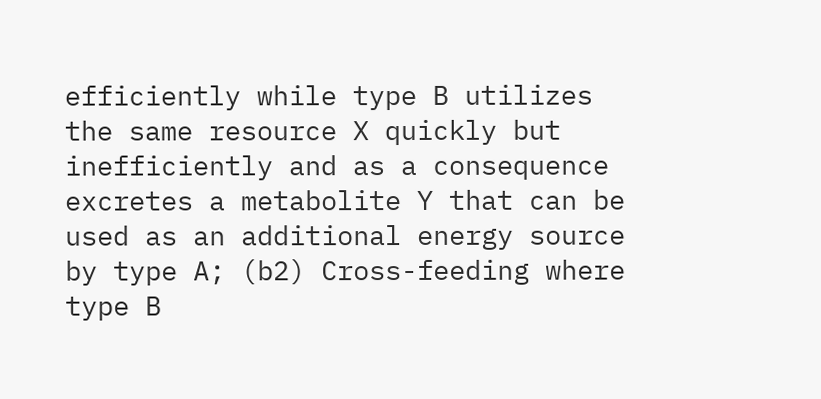efficiently while type B utilizes the same resource X quickly but inefficiently and as a consequence excretes a metabolite Y that can be used as an additional energy source by type A; (b2) Cross-feeding where type B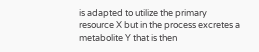is adapted to utilize the primary resource X but in the process excretes a metabolite Y that is then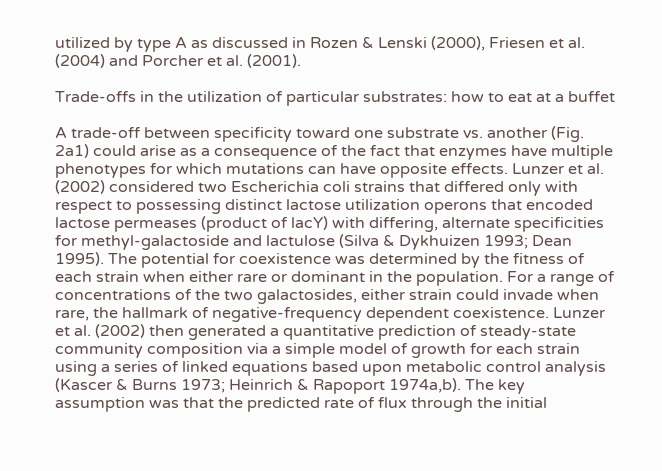utilized by type A as discussed in Rozen & Lenski (2000), Friesen et al. (2004) and Porcher et al. (2001).

Trade-offs in the utilization of particular substrates: how to eat at a buffet

A trade-off between specificity toward one substrate vs. another (Fig. 2a1) could arise as a consequence of the fact that enzymes have multiple phenotypes for which mutations can have opposite effects. Lunzer et al. (2002) considered two Escherichia coli strains that differed only with respect to possessing distinct lactose utilization operons that encoded lactose permeases (product of lacY) with differing, alternate specificities for methyl-galactoside and lactulose (Silva & Dykhuizen 1993; Dean 1995). The potential for coexistence was determined by the fitness of each strain when either rare or dominant in the population. For a range of concentrations of the two galactosides, either strain could invade when rare, the hallmark of negative-frequency dependent coexistence. Lunzer et al. (2002) then generated a quantitative prediction of steady-state community composition via a simple model of growth for each strain using a series of linked equations based upon metabolic control analysis (Kascer & Burns 1973; Heinrich & Rapoport 1974a,b). The key assumption was that the predicted rate of flux through the initial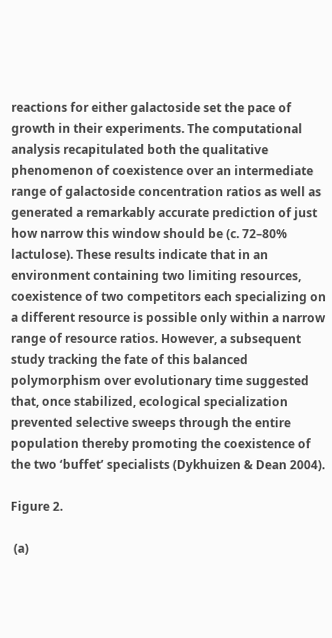reactions for either galactoside set the pace of growth in their experiments. The computational analysis recapitulated both the qualitative phenomenon of coexistence over an intermediate range of galactoside concentration ratios as well as generated a remarkably accurate prediction of just how narrow this window should be (c. 72–80% lactulose). These results indicate that in an environment containing two limiting resources, coexistence of two competitors each specializing on a different resource is possible only within a narrow range of resource ratios. However, a subsequent study tracking the fate of this balanced polymorphism over evolutionary time suggested that, once stabilized, ecological specialization prevented selective sweeps through the entire population thereby promoting the coexistence of the two ‘buffet’ specialists (Dykhuizen & Dean 2004).

Figure 2.

 (a)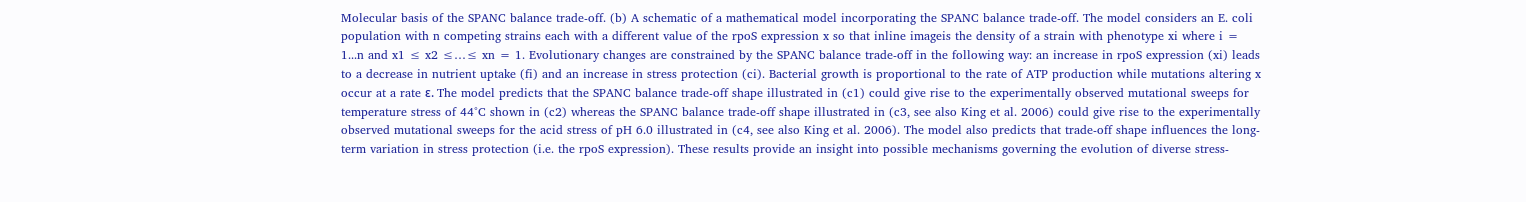Molecular basis of the SPANC balance trade-off. (b) A schematic of a mathematical model incorporating the SPANC balance trade-off. The model considers an E. coli population with n competing strains each with a different value of the rpoS expression x so that inline imageis the density of a strain with phenotype xi where i = 1...n and x1 ≤ x2 ≤…≤ xn = 1. Evolutionary changes are constrained by the SPANC balance trade-off in the following way: an increase in rpoS expression (xi) leads to a decrease in nutrient uptake (fi) and an increase in stress protection (ci). Bacterial growth is proportional to the rate of ATP production while mutations altering x occur at a rate ε. The model predicts that the SPANC balance trade-off shape illustrated in (c1) could give rise to the experimentally observed mutational sweeps for temperature stress of 44°C shown in (c2) whereas the SPANC balance trade-off shape illustrated in (c3, see also King et al. 2006) could give rise to the experimentally observed mutational sweeps for the acid stress of pH 6.0 illustrated in (c4, see also King et al. 2006). The model also predicts that trade-off shape influences the long-term variation in stress protection (i.e. the rpoS expression). These results provide an insight into possible mechanisms governing the evolution of diverse stress-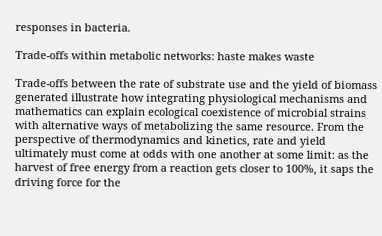responses in bacteria.

Trade-offs within metabolic networks: haste makes waste

Trade-offs between the rate of substrate use and the yield of biomass generated illustrate how integrating physiological mechanisms and mathematics can explain ecological coexistence of microbial strains with alternative ways of metabolizing the same resource. From the perspective of thermodynamics and kinetics, rate and yield ultimately must come at odds with one another at some limit: as the harvest of free energy from a reaction gets closer to 100%, it saps the driving force for the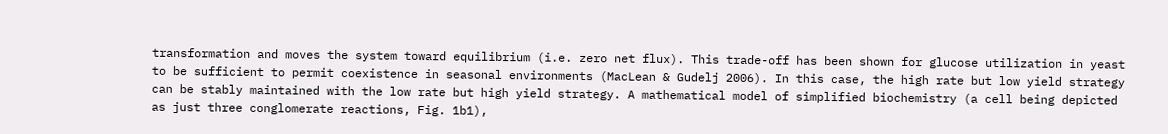transformation and moves the system toward equilibrium (i.e. zero net flux). This trade-off has been shown for glucose utilization in yeast to be sufficient to permit coexistence in seasonal environments (MacLean & Gudelj 2006). In this case, the high rate but low yield strategy can be stably maintained with the low rate but high yield strategy. A mathematical model of simplified biochemistry (a cell being depicted as just three conglomerate reactions, Fig. 1b1),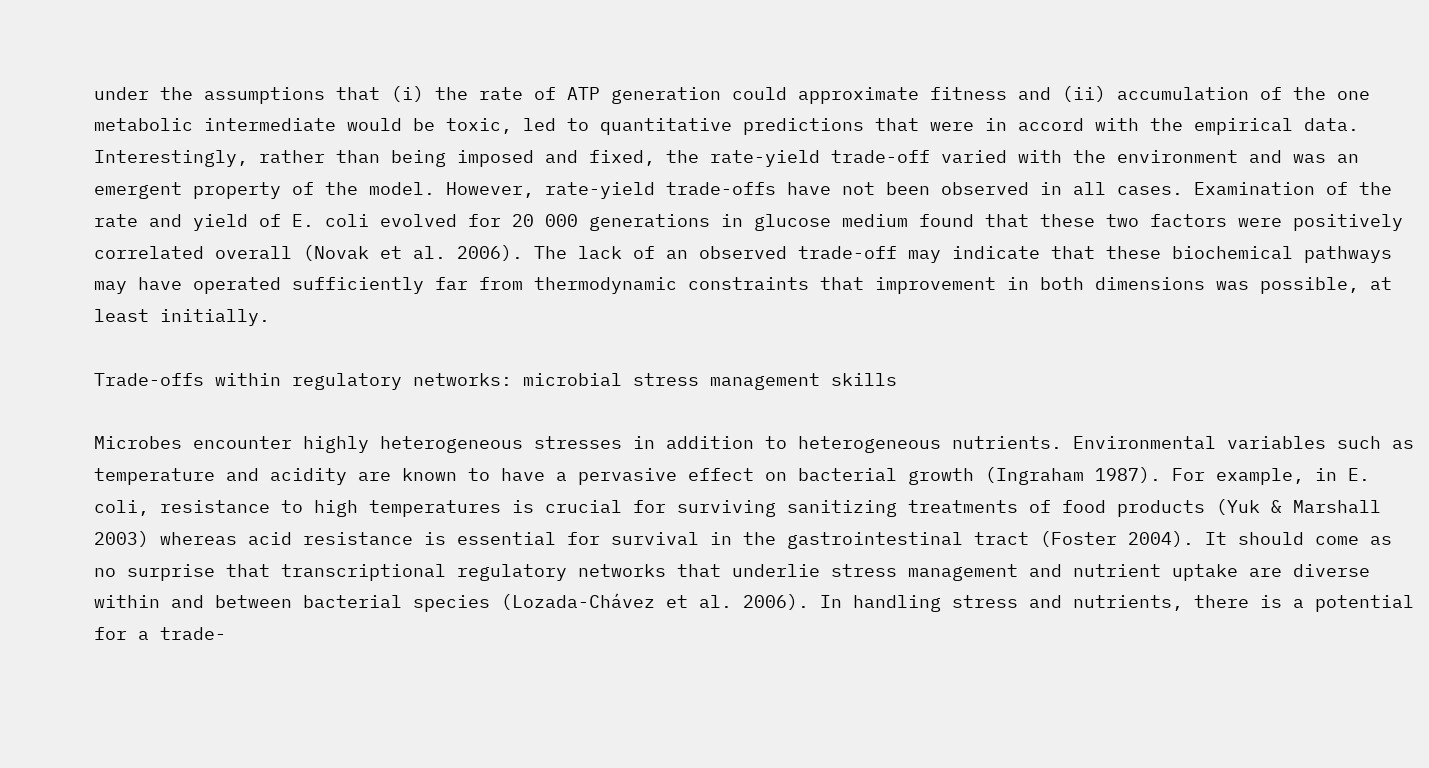under the assumptions that (i) the rate of ATP generation could approximate fitness and (ii) accumulation of the one metabolic intermediate would be toxic, led to quantitative predictions that were in accord with the empirical data. Interestingly, rather than being imposed and fixed, the rate-yield trade-off varied with the environment and was an emergent property of the model. However, rate-yield trade-offs have not been observed in all cases. Examination of the rate and yield of E. coli evolved for 20 000 generations in glucose medium found that these two factors were positively correlated overall (Novak et al. 2006). The lack of an observed trade-off may indicate that these biochemical pathways may have operated sufficiently far from thermodynamic constraints that improvement in both dimensions was possible, at least initially.

Trade-offs within regulatory networks: microbial stress management skills

Microbes encounter highly heterogeneous stresses in addition to heterogeneous nutrients. Environmental variables such as temperature and acidity are known to have a pervasive effect on bacterial growth (Ingraham 1987). For example, in E. coli, resistance to high temperatures is crucial for surviving sanitizing treatments of food products (Yuk & Marshall 2003) whereas acid resistance is essential for survival in the gastrointestinal tract (Foster 2004). It should come as no surprise that transcriptional regulatory networks that underlie stress management and nutrient uptake are diverse within and between bacterial species (Lozada-Chávez et al. 2006). In handling stress and nutrients, there is a potential for a trade-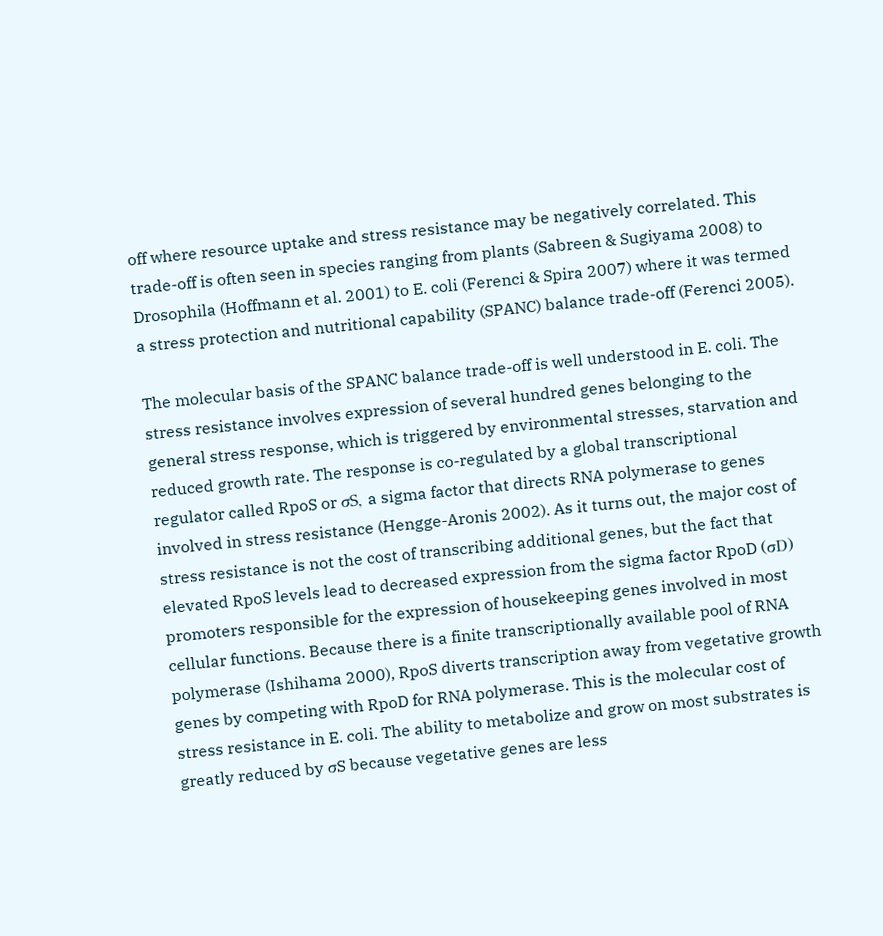off where resource uptake and stress resistance may be negatively correlated. This trade-off is often seen in species ranging from plants (Sabreen & Sugiyama 2008) to Drosophila (Hoffmann et al. 2001) to E. coli (Ferenci & Spira 2007) where it was termed a stress protection and nutritional capability (SPANC) balance trade-off (Ferenci 2005).

The molecular basis of the SPANC balance trade-off is well understood in E. coli. The stress resistance involves expression of several hundred genes belonging to the general stress response, which is triggered by environmental stresses, starvation and reduced growth rate. The response is co-regulated by a global transcriptional regulator called RpoS or σS, a sigma factor that directs RNA polymerase to genes involved in stress resistance (Hengge-Aronis 2002). As it turns out, the major cost of stress resistance is not the cost of transcribing additional genes, but the fact that elevated RpoS levels lead to decreased expression from the sigma factor RpoD (σD) promoters responsible for the expression of housekeeping genes involved in most cellular functions. Because there is a finite transcriptionally available pool of RNA polymerase (Ishihama 2000), RpoS diverts transcription away from vegetative growth genes by competing with RpoD for RNA polymerase. This is the molecular cost of stress resistance in E. coli. The ability to metabolize and grow on most substrates is greatly reduced by σS because vegetative genes are less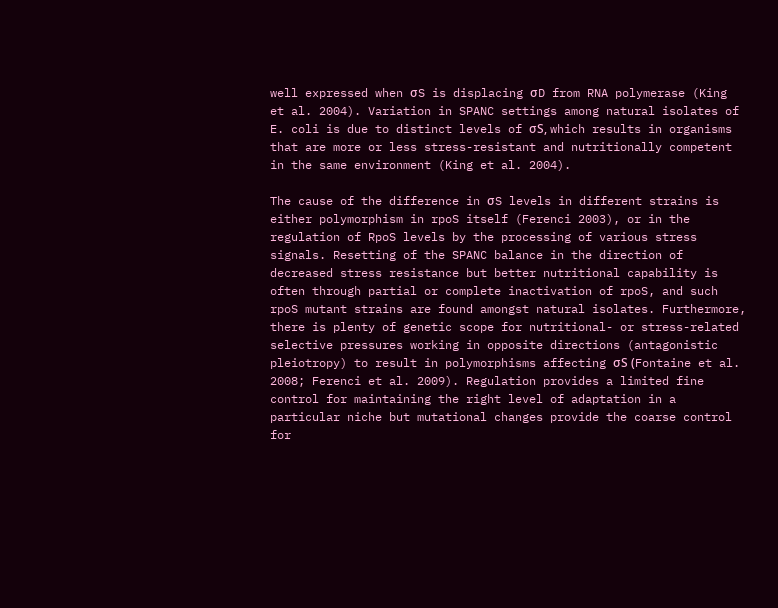well expressed when σS is displacing σD from RNA polymerase (King et al. 2004). Variation in SPANC settings among natural isolates of E. coli is due to distinct levels of σS, which results in organisms that are more or less stress-resistant and nutritionally competent in the same environment (King et al. 2004).

The cause of the difference in σS levels in different strains is either polymorphism in rpoS itself (Ferenci 2003), or in the regulation of RpoS levels by the processing of various stress signals. Resetting of the SPANC balance in the direction of decreased stress resistance but better nutritional capability is often through partial or complete inactivation of rpoS, and such rpoS mutant strains are found amongst natural isolates. Furthermore, there is plenty of genetic scope for nutritional- or stress-related selective pressures working in opposite directions (antagonistic pleiotropy) to result in polymorphisms affecting σS (Fontaine et al. 2008; Ferenci et al. 2009). Regulation provides a limited fine control for maintaining the right level of adaptation in a particular niche but mutational changes provide the coarse control for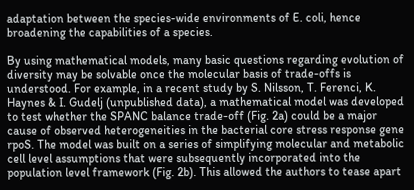adaptation between the species-wide environments of E. coli, hence broadening the capabilities of a species.

By using mathematical models, many basic questions regarding evolution of diversity may be solvable once the molecular basis of trade-offs is understood. For example, in a recent study by S. Nilsson, T. Ferenci, K. Haynes & I. Gudelj (unpublished data), a mathematical model was developed to test whether the SPANC balance trade-off (Fig. 2a) could be a major cause of observed heterogeneities in the bacterial core stress response gene rpoS. The model was built on a series of simplifying molecular and metabolic cell level assumptions that were subsequently incorporated into the population level framework (Fig. 2b). This allowed the authors to tease apart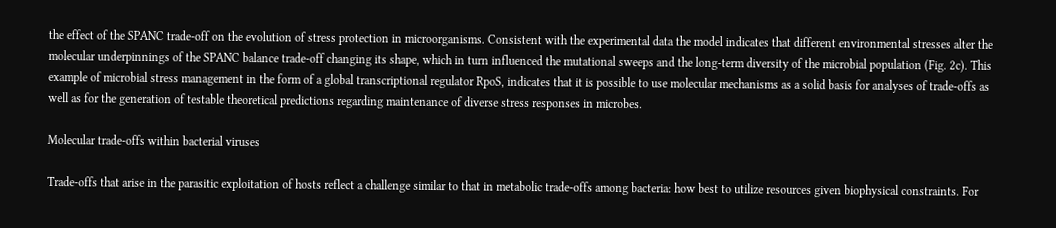the effect of the SPANC trade-off on the evolution of stress protection in microorganisms. Consistent with the experimental data the model indicates that different environmental stresses alter the molecular underpinnings of the SPANC balance trade-off changing its shape, which in turn influenced the mutational sweeps and the long-term diversity of the microbial population (Fig. 2c). This example of microbial stress management in the form of a global transcriptional regulator RpoS, indicates that it is possible to use molecular mechanisms as a solid basis for analyses of trade-offs as well as for the generation of testable theoretical predictions regarding maintenance of diverse stress responses in microbes.

Molecular trade-offs within bacterial viruses

Trade-offs that arise in the parasitic exploitation of hosts reflect a challenge similar to that in metabolic trade-offs among bacteria: how best to utilize resources given biophysical constraints. For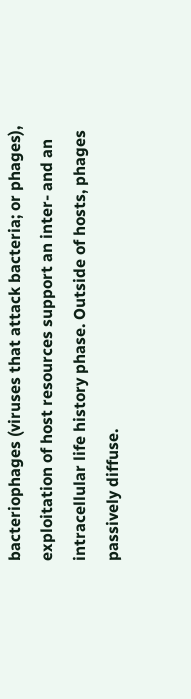bacteriophages (viruses that attack bacteria; or phages), exploitation of host resources support an inter- and an intracellular life history phase. Outside of hosts, phages passively diffuse.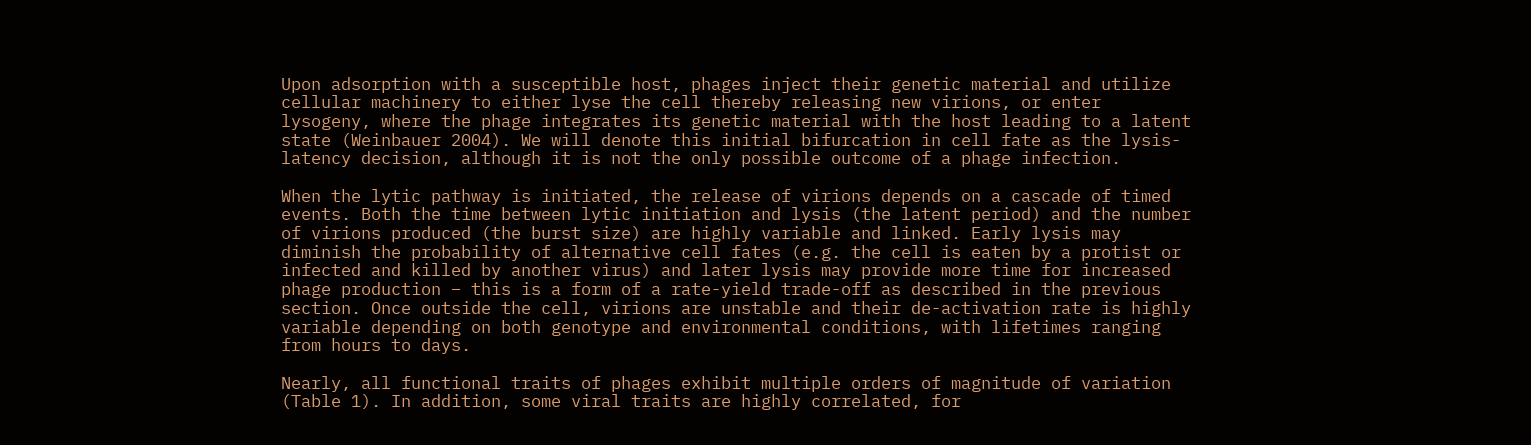Upon adsorption with a susceptible host, phages inject their genetic material and utilize cellular machinery to either lyse the cell thereby releasing new virions, or enter lysogeny, where the phage integrates its genetic material with the host leading to a latent state (Weinbauer 2004). We will denote this initial bifurcation in cell fate as the lysis-latency decision, although it is not the only possible outcome of a phage infection.

When the lytic pathway is initiated, the release of virions depends on a cascade of timed events. Both the time between lytic initiation and lysis (the latent period) and the number of virions produced (the burst size) are highly variable and linked. Early lysis may diminish the probability of alternative cell fates (e.g. the cell is eaten by a protist or infected and killed by another virus) and later lysis may provide more time for increased phage production – this is a form of a rate-yield trade-off as described in the previous section. Once outside the cell, virions are unstable and their de-activation rate is highly variable depending on both genotype and environmental conditions, with lifetimes ranging from hours to days.

Nearly, all functional traits of phages exhibit multiple orders of magnitude of variation (Table 1). In addition, some viral traits are highly correlated, for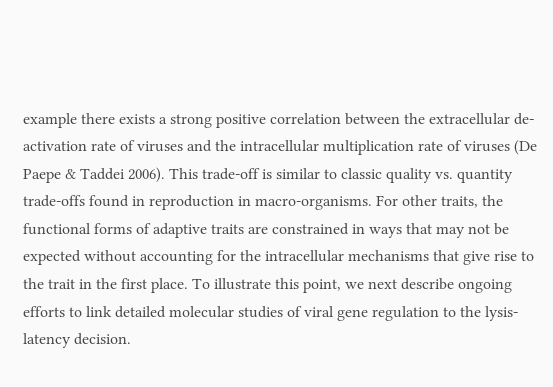example there exists a strong positive correlation between the extracellular de-activation rate of viruses and the intracellular multiplication rate of viruses (De Paepe & Taddei 2006). This trade-off is similar to classic quality vs. quantity trade-offs found in reproduction in macro-organisms. For other traits, the functional forms of adaptive traits are constrained in ways that may not be expected without accounting for the intracellular mechanisms that give rise to the trait in the first place. To illustrate this point, we next describe ongoing efforts to link detailed molecular studies of viral gene regulation to the lysis-latency decision.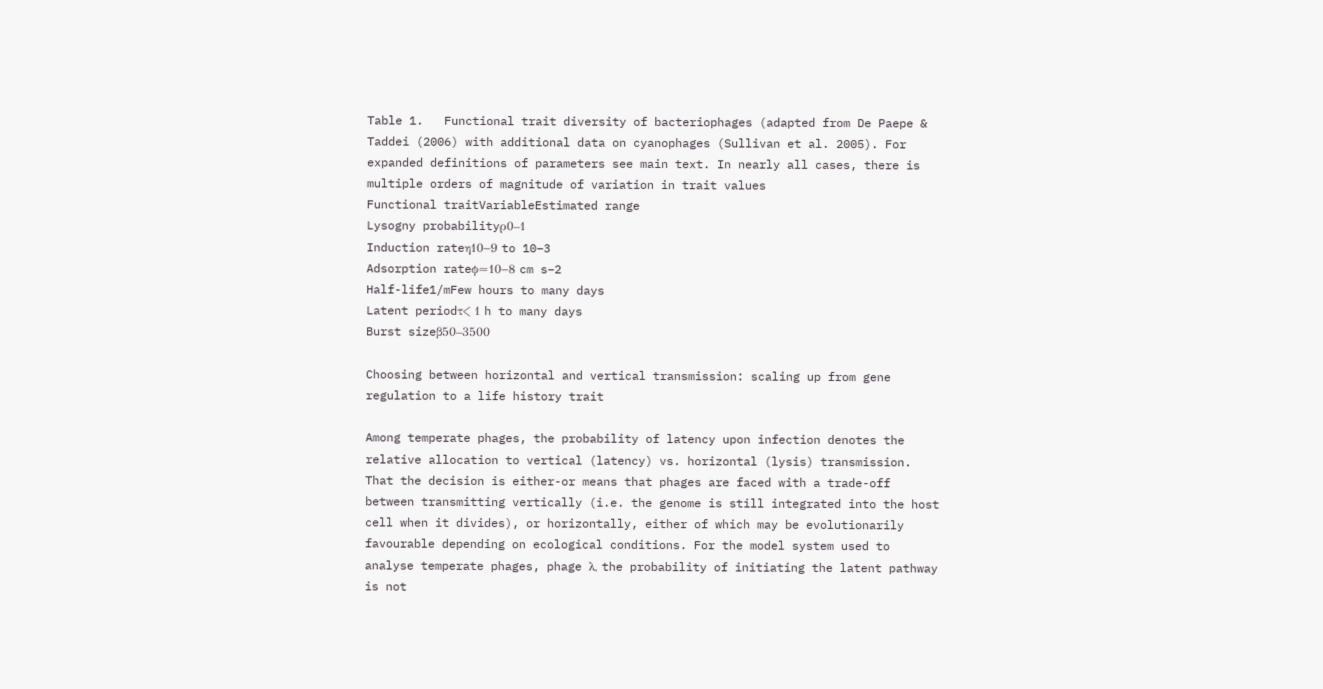Table 1.   Functional trait diversity of bacteriophages (adapted from De Paepe & Taddei (2006) with additional data on cyanophages (Sullivan et al. 2005). For expanded definitions of parameters see main text. In nearly all cases, there is multiple orders of magnitude of variation in trait values
Functional traitVariableEstimated range
Lysogny probabilityρ0–1
Induction rateη10−9 to 10−3
Adsorption rateϕ≈10−8 cm s−2
Half-life1/mFew hours to many days
Latent periodτ< 1 h to many days
Burst sizeβ50–3500

Choosing between horizontal and vertical transmission: scaling up from gene regulation to a life history trait

Among temperate phages, the probability of latency upon infection denotes the relative allocation to vertical (latency) vs. horizontal (lysis) transmission. That the decision is either-or means that phages are faced with a trade-off between transmitting vertically (i.e. the genome is still integrated into the host cell when it divides), or horizontally, either of which may be evolutionarily favourable depending on ecological conditions. For the model system used to analyse temperate phages, phage λ, the probability of initiating the latent pathway is not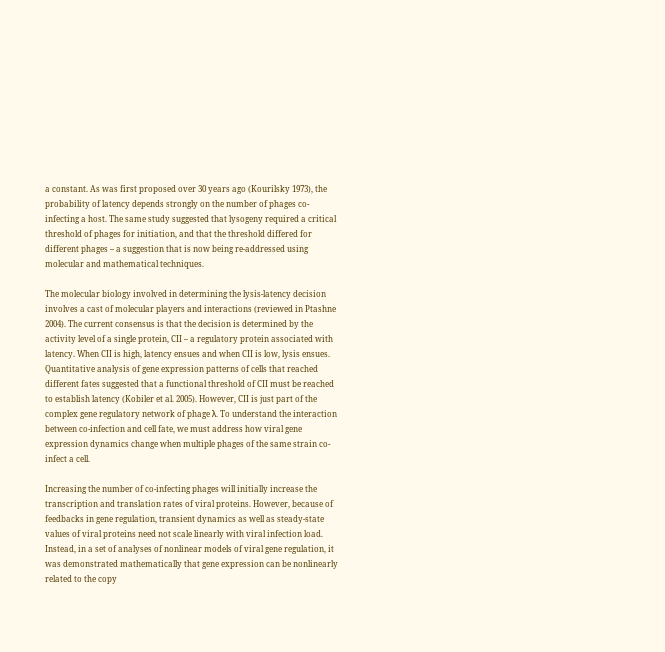a constant. As was first proposed over 30 years ago (Kourilsky 1973), the probability of latency depends strongly on the number of phages co-infecting a host. The same study suggested that lysogeny required a critical threshold of phages for initiation, and that the threshold differed for different phages – a suggestion that is now being re-addressed using molecular and mathematical techniques.

The molecular biology involved in determining the lysis-latency decision involves a cast of molecular players and interactions (reviewed in Ptashne 2004). The current consensus is that the decision is determined by the activity level of a single protein, CII – a regulatory protein associated with latency. When CII is high, latency ensues and when CII is low, lysis ensues. Quantitative analysis of gene expression patterns of cells that reached different fates suggested that a functional threshold of CII must be reached to establish latency (Kobiler et al. 2005). However, CII is just part of the complex gene regulatory network of phage λ. To understand the interaction between co-infection and cell fate, we must address how viral gene expression dynamics change when multiple phages of the same strain co-infect a cell.

Increasing the number of co-infecting phages will initially increase the transcription and translation rates of viral proteins. However, because of feedbacks in gene regulation, transient dynamics as well as steady-state values of viral proteins need not scale linearly with viral infection load. Instead, in a set of analyses of nonlinear models of viral gene regulation, it was demonstrated mathematically that gene expression can be nonlinearly related to the copy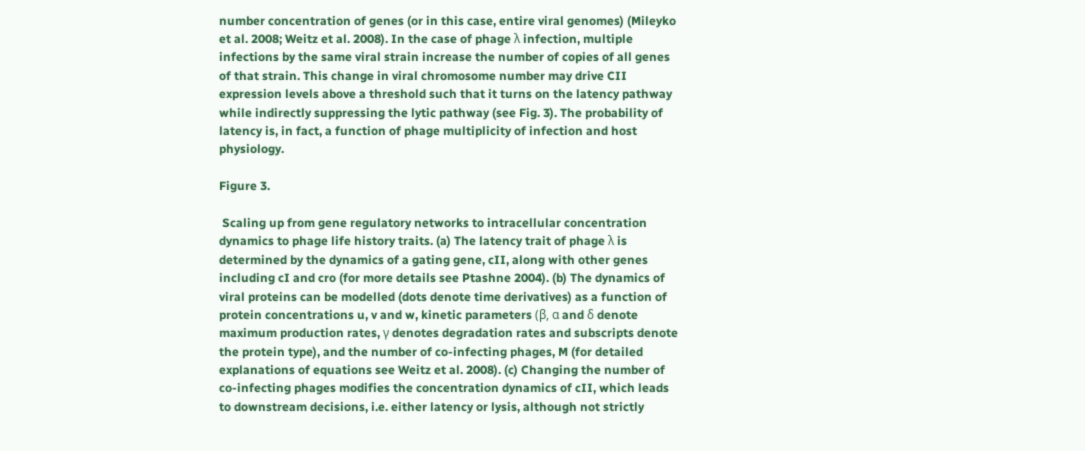number concentration of genes (or in this case, entire viral genomes) (Mileyko et al. 2008; Weitz et al. 2008). In the case of phage λ infection, multiple infections by the same viral strain increase the number of copies of all genes of that strain. This change in viral chromosome number may drive CII expression levels above a threshold such that it turns on the latency pathway while indirectly suppressing the lytic pathway (see Fig. 3). The probability of latency is, in fact, a function of phage multiplicity of infection and host physiology.

Figure 3.

 Scaling up from gene regulatory networks to intracellular concentration dynamics to phage life history traits. (a) The latency trait of phage λ is determined by the dynamics of a gating gene, cII, along with other genes including cI and cro (for more details see Ptashne 2004). (b) The dynamics of viral proteins can be modelled (dots denote time derivatives) as a function of protein concentrations u, v and w, kinetic parameters (β, α and δ denote maximum production rates, γ denotes degradation rates and subscripts denote the protein type), and the number of co-infecting phages, M (for detailed explanations of equations see Weitz et al. 2008). (c) Changing the number of co-infecting phages modifies the concentration dynamics of cII, which leads to downstream decisions, i.e. either latency or lysis, although not strictly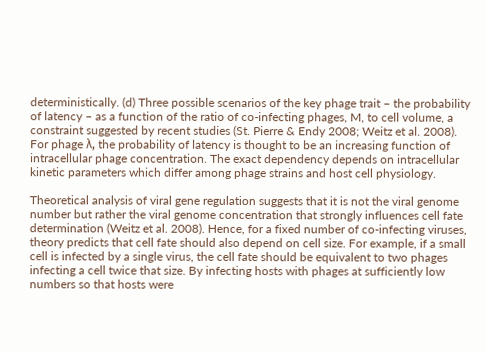deterministically. (d) Three possible scenarios of the key phage trait – the probability of latency – as a function of the ratio of co-infecting phages, M, to cell volume, a constraint suggested by recent studies (St. Pierre & Endy 2008; Weitz et al. 2008). For phage λ, the probability of latency is thought to be an increasing function of intracellular phage concentration. The exact dependency depends on intracellular kinetic parameters which differ among phage strains and host cell physiology.

Theoretical analysis of viral gene regulation suggests that it is not the viral genome number but rather the viral genome concentration that strongly influences cell fate determination (Weitz et al. 2008). Hence, for a fixed number of co-infecting viruses, theory predicts that cell fate should also depend on cell size. For example, if a small cell is infected by a single virus, the cell fate should be equivalent to two phages infecting a cell twice that size. By infecting hosts with phages at sufficiently low numbers so that hosts were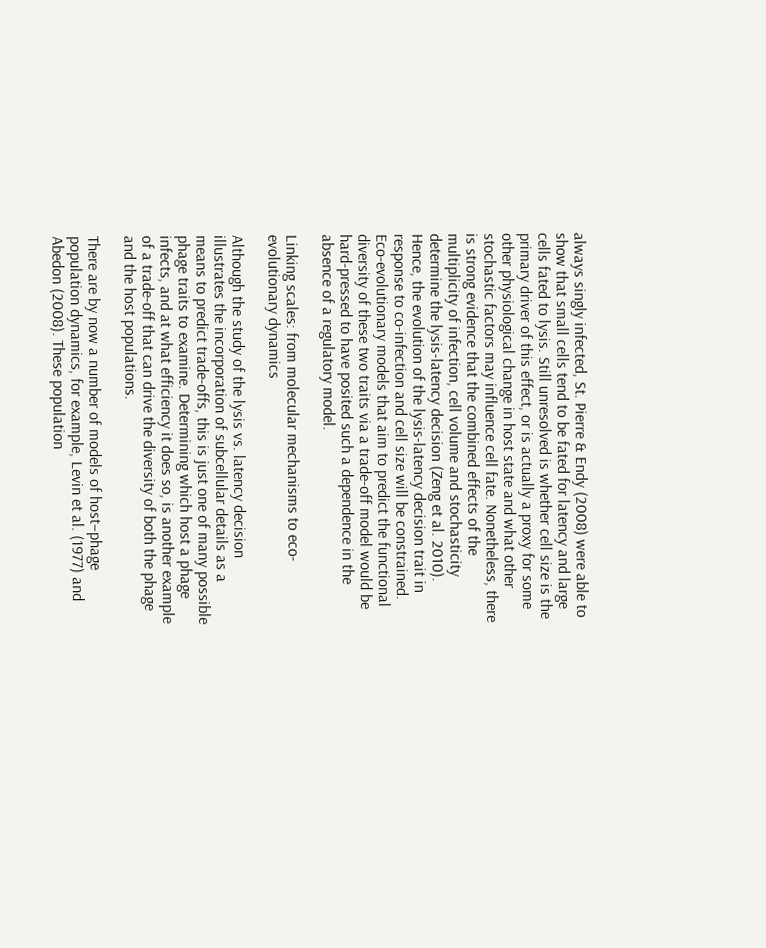always singly infected, St. Pierre & Endy (2008) were able to show that small cells tend to be fated for latency and large cells fated to lysis. Still unresolved is whether cell size is the primary driver of this effect, or is actually a proxy for some other physiological change in host state and what other stochastic factors may influence cell fate. Nonetheless, there is strong evidence that the combined effects of the multiplicity of infection, cell volume and stochasticity determine the lysis-latency decision (Zeng et al. 2010). Hence, the evolution of the lysis-latency decision trait in response to co-infection and cell size will be constrained. Eco-evolutionary models that aim to predict the functional diversity of these two traits via a trade-off model would be hard-pressed to have posited such a dependence in the absence of a regulatory model.

Linking scales: from molecular mechanisms to eco-evolutionary dynamics

Although the study of the lysis vs. latency decision illustrates the incorporation of subcellular details as a means to predict trade-offs, this is just one of many possible phage traits to examine. Determining which host a phage infects, and at what efficiency it does so, is another example of a trade-off that can drive the diversity of both the phage and the host populations.

There are by now a number of models of host–phage population dynamics, for example, Levin et al. (1977) and Abedon (2008). These population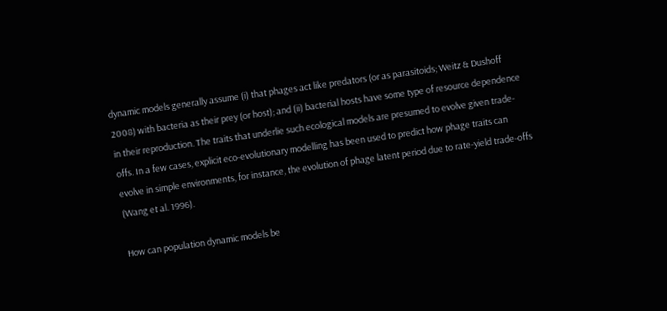dynamic models generally assume (i) that phages act like predators (or as parasitoids; Weitz & Dushoff 2008) with bacteria as their prey (or host); and (ii) bacterial hosts have some type of resource dependence in their reproduction. The traits that underlie such ecological models are presumed to evolve given trade-offs. In a few cases, explicit eco-evolutionary modelling has been used to predict how phage traits can evolve in simple environments, for instance, the evolution of phage latent period due to rate-yield trade-offs (Wang et al. 1996).

How can population dynamic models be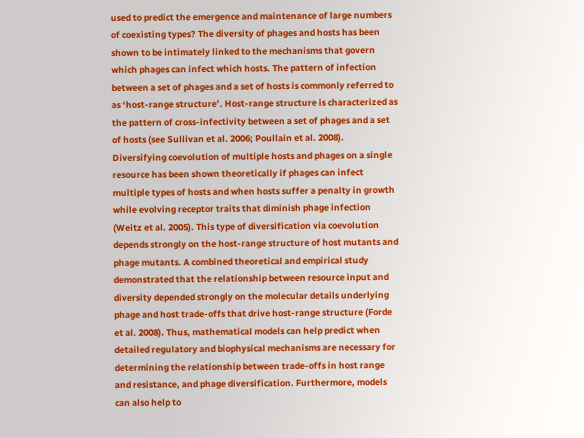used to predict the emergence and maintenance of large numbers of coexisting types? The diversity of phages and hosts has been shown to be intimately linked to the mechanisms that govern which phages can infect which hosts. The pattern of infection between a set of phages and a set of hosts is commonly referred to as ‘host-range structure’. Host-range structure is characterized as the pattern of cross-infectivity between a set of phages and a set of hosts (see Sullivan et al. 2006; Poullain et al. 2008). Diversifying coevolution of multiple hosts and phages on a single resource has been shown theoretically if phages can infect multiple types of hosts and when hosts suffer a penalty in growth while evolving receptor traits that diminish phage infection (Weitz et al. 2005). This type of diversification via coevolution depends strongly on the host-range structure of host mutants and phage mutants. A combined theoretical and empirical study demonstrated that the relationship between resource input and diversity depended strongly on the molecular details underlying phage and host trade-offs that drive host-range structure (Forde et al. 2008). Thus, mathematical models can help predict when detailed regulatory and biophysical mechanisms are necessary for determining the relationship between trade-offs in host range and resistance, and phage diversification. Furthermore, models can also help to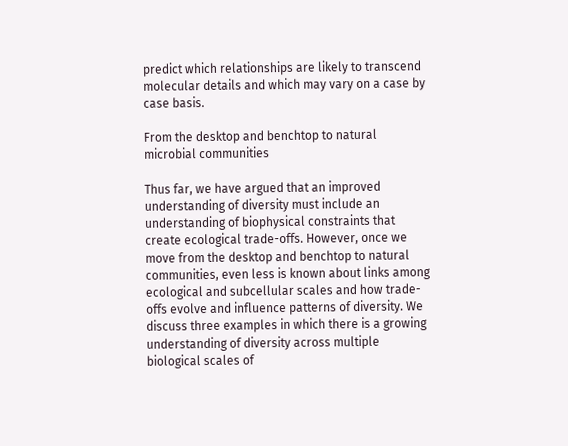predict which relationships are likely to transcend molecular details and which may vary on a case by case basis.

From the desktop and benchtop to natural microbial communities

Thus far, we have argued that an improved understanding of diversity must include an understanding of biophysical constraints that create ecological trade-offs. However, once we move from the desktop and benchtop to natural communities, even less is known about links among ecological and subcellular scales and how trade-offs evolve and influence patterns of diversity. We discuss three examples in which there is a growing understanding of diversity across multiple biological scales of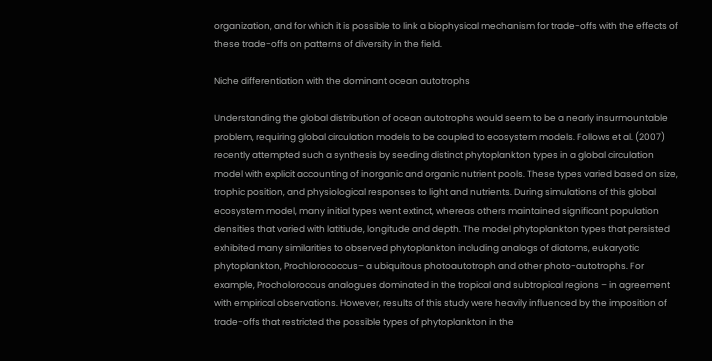organization, and for which it is possible to link a biophysical mechanism for trade-offs with the effects of these trade-offs on patterns of diversity in the field.

Niche differentiation with the dominant ocean autotrophs

Understanding the global distribution of ocean autotrophs would seem to be a nearly insurmountable problem, requiring global circulation models to be coupled to ecosystem models. Follows et al. (2007) recently attempted such a synthesis by seeding distinct phytoplankton types in a global circulation model with explicit accounting of inorganic and organic nutrient pools. These types varied based on size, trophic position, and physiological responses to light and nutrients. During simulations of this global ecosystem model, many initial types went extinct, whereas others maintained significant population densities that varied with latitiude, longitude and depth. The model phytoplankton types that persisted exhibited many similarities to observed phytoplankton including analogs of diatoms, eukaryotic phytoplankton, Prochlorococcus– a ubiquitous photoautotroph and other photo-autotrophs. For example, Procholoroccus analogues dominated in the tropical and subtropical regions – in agreement with empirical observations. However, results of this study were heavily influenced by the imposition of trade-offs that restricted the possible types of phytoplankton in the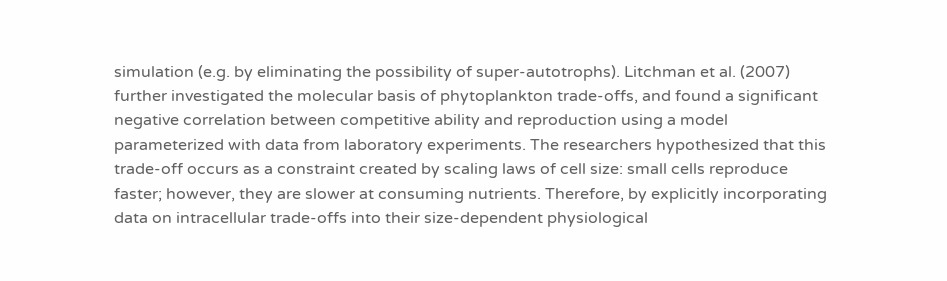simulation (e.g. by eliminating the possibility of super-autotrophs). Litchman et al. (2007) further investigated the molecular basis of phytoplankton trade-offs, and found a significant negative correlation between competitive ability and reproduction using a model parameterized with data from laboratory experiments. The researchers hypothesized that this trade-off occurs as a constraint created by scaling laws of cell size: small cells reproduce faster; however, they are slower at consuming nutrients. Therefore, by explicitly incorporating data on intracellular trade-offs into their size-dependent physiological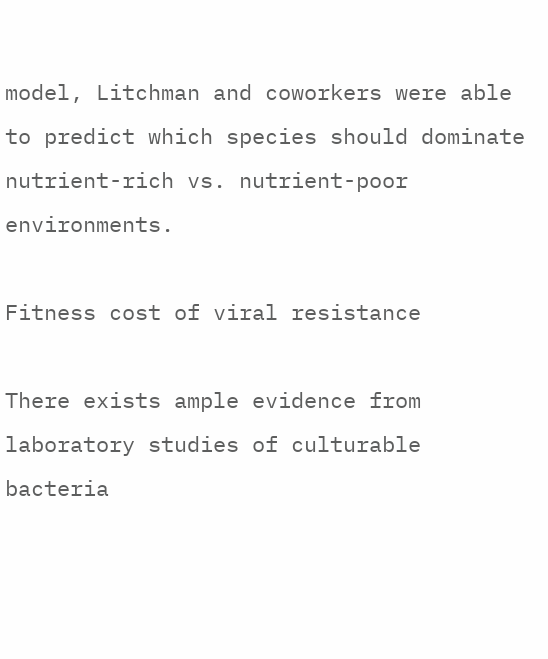model, Litchman and coworkers were able to predict which species should dominate nutrient-rich vs. nutrient-poor environments.

Fitness cost of viral resistance

There exists ample evidence from laboratory studies of culturable bacteria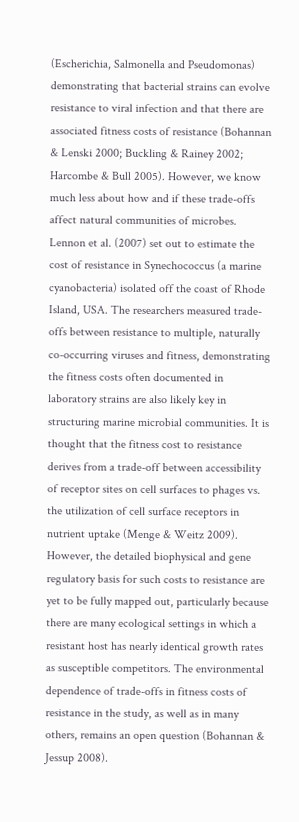(Escherichia, Salmonella and Pseudomonas) demonstrating that bacterial strains can evolve resistance to viral infection and that there are associated fitness costs of resistance (Bohannan & Lenski 2000; Buckling & Rainey 2002; Harcombe & Bull 2005). However, we know much less about how and if these trade-offs affect natural communities of microbes. Lennon et al. (2007) set out to estimate the cost of resistance in Synechococcus (a marine cyanobacteria) isolated off the coast of Rhode Island, USA. The researchers measured trade-offs between resistance to multiple, naturally co-occurring viruses and fitness, demonstrating the fitness costs often documented in laboratory strains are also likely key in structuring marine microbial communities. It is thought that the fitness cost to resistance derives from a trade-off between accessibility of receptor sites on cell surfaces to phages vs. the utilization of cell surface receptors in nutrient uptake (Menge & Weitz 2009). However, the detailed biophysical and gene regulatory basis for such costs to resistance are yet to be fully mapped out, particularly because there are many ecological settings in which a resistant host has nearly identical growth rates as susceptible competitors. The environmental dependence of trade-offs in fitness costs of resistance in the study, as well as in many others, remains an open question (Bohannan & Jessup 2008).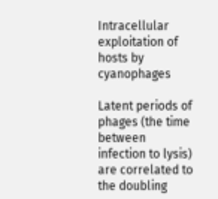Intracellular exploitation of hosts by cyanophages

Latent periods of phages (the time between infection to lysis) are correlated to the doubling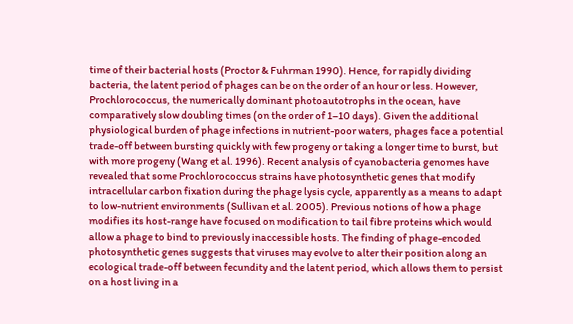time of their bacterial hosts (Proctor & Fuhrman 1990). Hence, for rapidly dividing bacteria, the latent period of phages can be on the order of an hour or less. However, Prochlorococcus, the numerically dominant photoautotrophs in the ocean, have comparatively slow doubling times (on the order of 1–10 days). Given the additional physiological burden of phage infections in nutrient-poor waters, phages face a potential trade-off between bursting quickly with few progeny or taking a longer time to burst, but with more progeny (Wang et al. 1996). Recent analysis of cyanobacteria genomes have revealed that some Prochlorococcus strains have photosynthetic genes that modify intracellular carbon fixation during the phage lysis cycle, apparently as a means to adapt to low-nutrient environments (Sullivan et al. 2005). Previous notions of how a phage modifies its host-range have focused on modification to tail fibre proteins which would allow a phage to bind to previously inaccessible hosts. The finding of phage-encoded photosynthetic genes suggests that viruses may evolve to alter their position along an ecological trade-off between fecundity and the latent period, which allows them to persist on a host living in a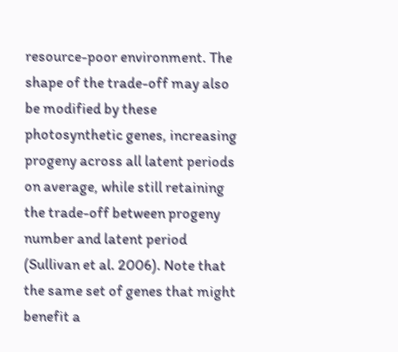resource-poor environment. The shape of the trade-off may also be modified by these photosynthetic genes, increasing progeny across all latent periods on average, while still retaining the trade-off between progeny number and latent period (Sullivan et al. 2006). Note that the same set of genes that might benefit a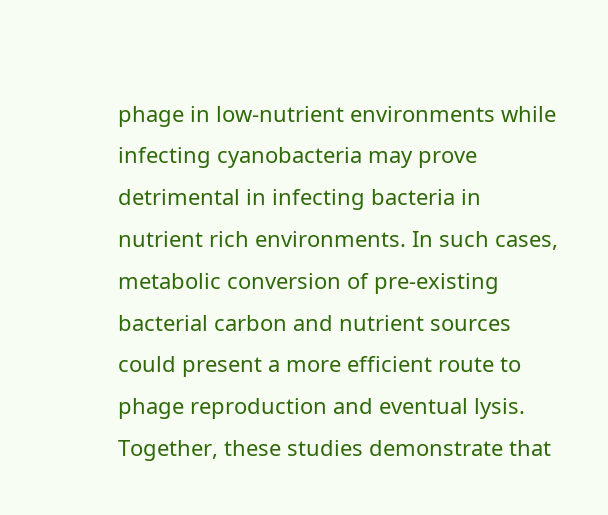phage in low-nutrient environments while infecting cyanobacteria may prove detrimental in infecting bacteria in nutrient rich environments. In such cases, metabolic conversion of pre-existing bacterial carbon and nutrient sources could present a more efficient route to phage reproduction and eventual lysis. Together, these studies demonstrate that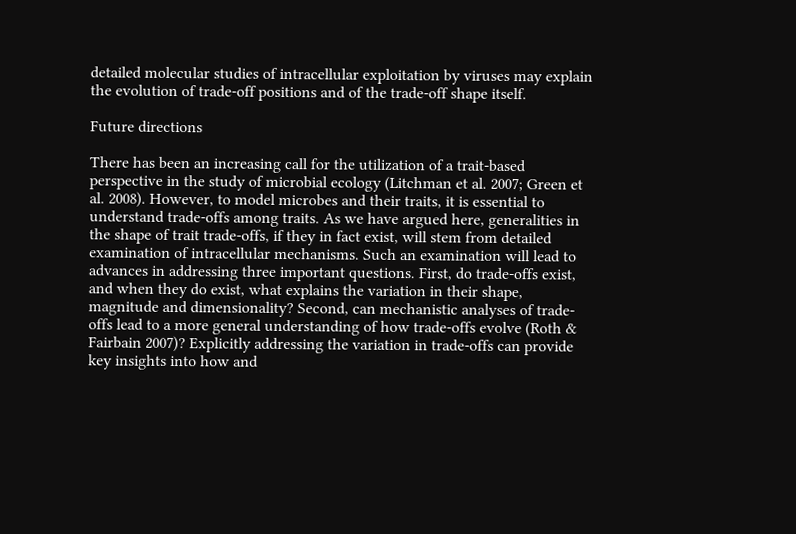detailed molecular studies of intracellular exploitation by viruses may explain the evolution of trade-off positions and of the trade-off shape itself.

Future directions

There has been an increasing call for the utilization of a trait-based perspective in the study of microbial ecology (Litchman et al. 2007; Green et al. 2008). However, to model microbes and their traits, it is essential to understand trade-offs among traits. As we have argued here, generalities in the shape of trait trade-offs, if they in fact exist, will stem from detailed examination of intracellular mechanisms. Such an examination will lead to advances in addressing three important questions. First, do trade-offs exist, and when they do exist, what explains the variation in their shape, magnitude and dimensionality? Second, can mechanistic analyses of trade-offs lead to a more general understanding of how trade-offs evolve (Roth & Fairbain 2007)? Explicitly addressing the variation in trade-offs can provide key insights into how and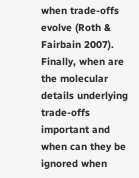when trade-offs evolve (Roth & Fairbain 2007). Finally, when are the molecular details underlying trade-offs important and when can they be ignored when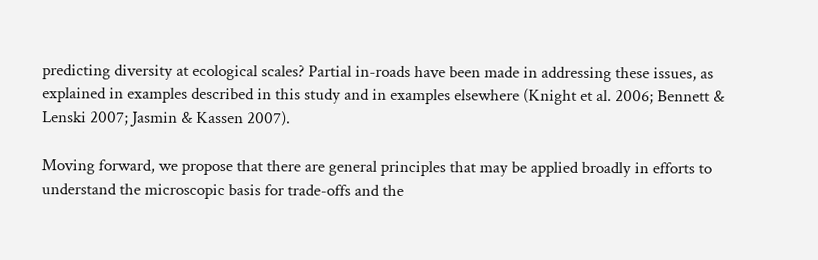predicting diversity at ecological scales? Partial in-roads have been made in addressing these issues, as explained in examples described in this study and in examples elsewhere (Knight et al. 2006; Bennett & Lenski 2007; Jasmin & Kassen 2007).

Moving forward, we propose that there are general principles that may be applied broadly in efforts to understand the microscopic basis for trade-offs and the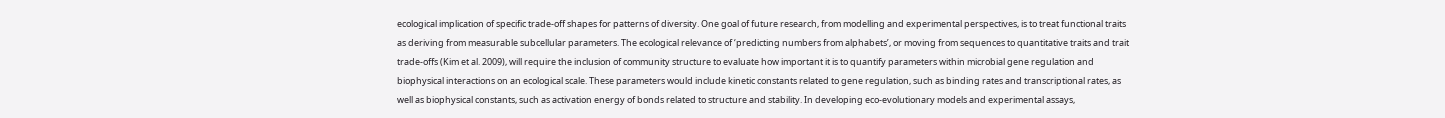ecological implication of specific trade-off shapes for patterns of diversity. One goal of future research, from modelling and experimental perspectives, is to treat functional traits as deriving from measurable subcellular parameters. The ecological relevance of ‘predicting numbers from alphabets’, or moving from sequences to quantitative traits and trait trade-offs (Kim et al. 2009), will require the inclusion of community structure to evaluate how important it is to quantify parameters within microbial gene regulation and biophysical interactions on an ecological scale. These parameters would include kinetic constants related to gene regulation, such as binding rates and transcriptional rates, as well as biophysical constants, such as activation energy of bonds related to structure and stability. In developing eco-evolutionary models and experimental assays,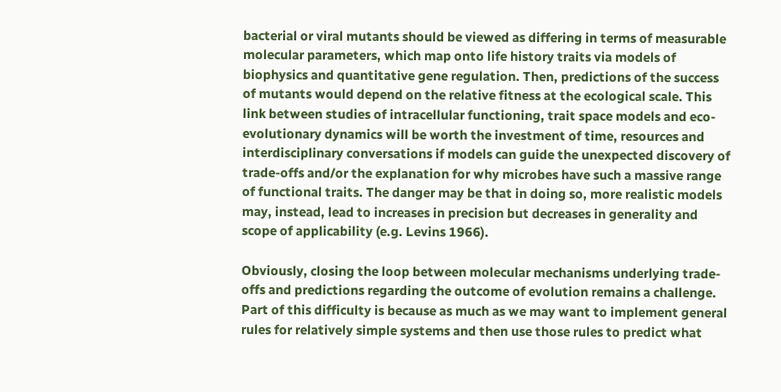bacterial or viral mutants should be viewed as differing in terms of measurable molecular parameters, which map onto life history traits via models of biophysics and quantitative gene regulation. Then, predictions of the success of mutants would depend on the relative fitness at the ecological scale. This link between studies of intracellular functioning, trait space models and eco-evolutionary dynamics will be worth the investment of time, resources and interdisciplinary conversations if models can guide the unexpected discovery of trade-offs and/or the explanation for why microbes have such a massive range of functional traits. The danger may be that in doing so, more realistic models may, instead, lead to increases in precision but decreases in generality and scope of applicability (e.g. Levins 1966).

Obviously, closing the loop between molecular mechanisms underlying trade-offs and predictions regarding the outcome of evolution remains a challenge. Part of this difficulty is because as much as we may want to implement general rules for relatively simple systems and then use those rules to predict what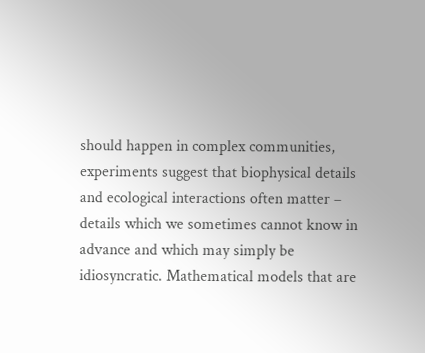should happen in complex communities, experiments suggest that biophysical details and ecological interactions often matter – details which we sometimes cannot know in advance and which may simply be idiosyncratic. Mathematical models that are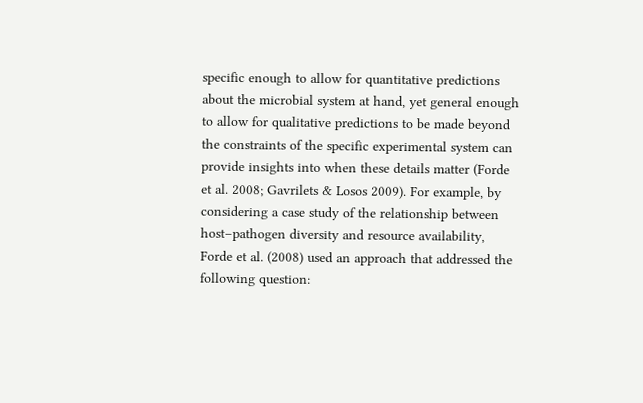specific enough to allow for quantitative predictions about the microbial system at hand, yet general enough to allow for qualitative predictions to be made beyond the constraints of the specific experimental system can provide insights into when these details matter (Forde et al. 2008; Gavrilets & Losos 2009). For example, by considering a case study of the relationship between host–pathogen diversity and resource availability, Forde et al. (2008) used an approach that addressed the following question: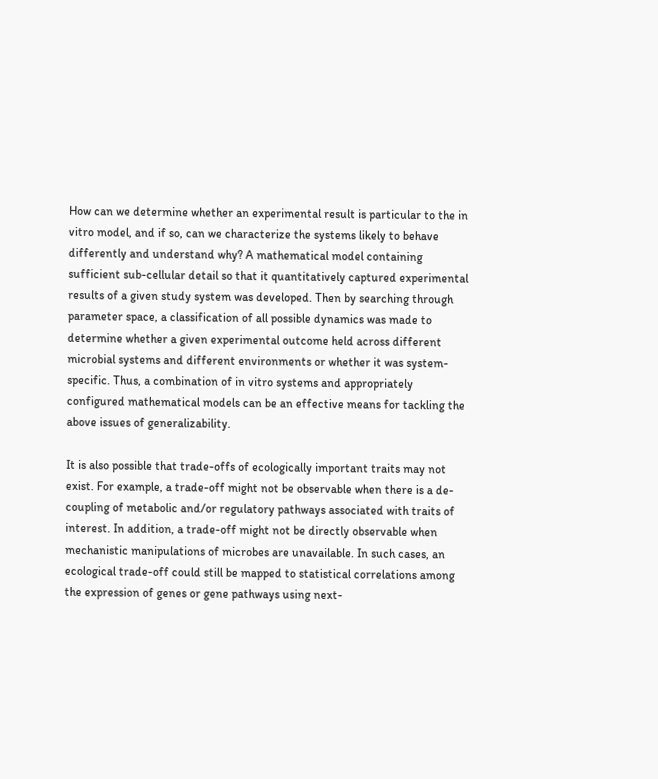How can we determine whether an experimental result is particular to the in vitro model, and if so, can we characterize the systems likely to behave differently and understand why? A mathematical model containing sufficient sub-cellular detail so that it quantitatively captured experimental results of a given study system was developed. Then by searching through parameter space, a classification of all possible dynamics was made to determine whether a given experimental outcome held across different microbial systems and different environments or whether it was system-specific. Thus, a combination of in vitro systems and appropriately configured mathematical models can be an effective means for tackling the above issues of generalizability.

It is also possible that trade-offs of ecologically important traits may not exist. For example, a trade-off might not be observable when there is a de-coupling of metabolic and/or regulatory pathways associated with traits of interest. In addition, a trade-off might not be directly observable when mechanistic manipulations of microbes are unavailable. In such cases, an ecological trade-off could still be mapped to statistical correlations among the expression of genes or gene pathways using next-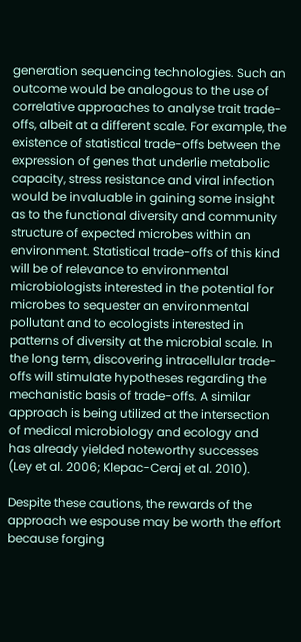generation sequencing technologies. Such an outcome would be analogous to the use of correlative approaches to analyse trait trade-offs, albeit at a different scale. For example, the existence of statistical trade-offs between the expression of genes that underlie metabolic capacity, stress resistance and viral infection would be invaluable in gaining some insight as to the functional diversity and community structure of expected microbes within an environment. Statistical trade-offs of this kind will be of relevance to environmental microbiologists interested in the potential for microbes to sequester an environmental pollutant and to ecologists interested in patterns of diversity at the microbial scale. In the long term, discovering intracellular trade-offs will stimulate hypotheses regarding the mechanistic basis of trade-offs. A similar approach is being utilized at the intersection of medical microbiology and ecology and has already yielded noteworthy successes (Ley et al. 2006; Klepac-Ceraj et al. 2010).

Despite these cautions, the rewards of the approach we espouse may be worth the effort because forging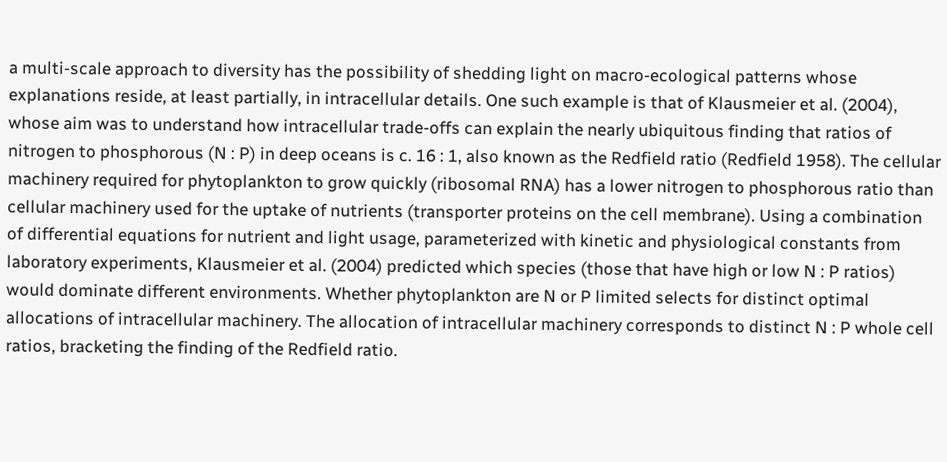a multi-scale approach to diversity has the possibility of shedding light on macro-ecological patterns whose explanations reside, at least partially, in intracellular details. One such example is that of Klausmeier et al. (2004), whose aim was to understand how intracellular trade-offs can explain the nearly ubiquitous finding that ratios of nitrogen to phosphorous (N : P) in deep oceans is c. 16 : 1, also known as the Redfield ratio (Redfield 1958). The cellular machinery required for phytoplankton to grow quickly (ribosomal RNA) has a lower nitrogen to phosphorous ratio than cellular machinery used for the uptake of nutrients (transporter proteins on the cell membrane). Using a combination of differential equations for nutrient and light usage, parameterized with kinetic and physiological constants from laboratory experiments, Klausmeier et al. (2004) predicted which species (those that have high or low N : P ratios) would dominate different environments. Whether phytoplankton are N or P limited selects for distinct optimal allocations of intracellular machinery. The allocation of intracellular machinery corresponds to distinct N : P whole cell ratios, bracketing the finding of the Redfield ratio.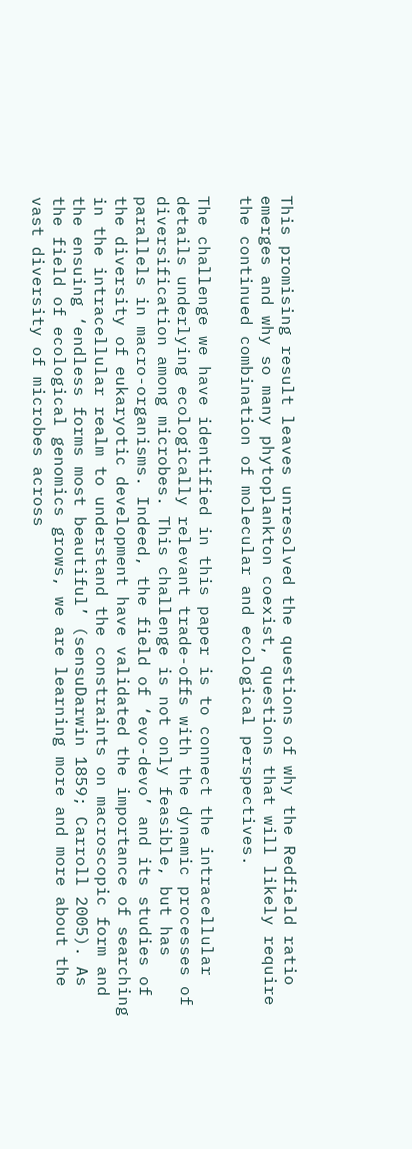This promising result leaves unresolved the questions of why the Redfield ratio emerges and why so many phytoplankton coexist, questions that will likely require the continued combination of molecular and ecological perspectives.

The challenge we have identified in this paper is to connect the intracellular details underlying ecologically relevant trade-offs with the dynamic processes of diversification among microbes. This challenge is not only feasible, but has parallels in macro-organisms. Indeed, the field of ‘evo-devo’ and its studies of the diversity of eukaryotic development have validated the importance of searching in the intracellular realm to understand the constraints on macroscopic form and the ensuing ‘endless forms most beautiful’ (sensuDarwin 1859; Carroll 2005). As the field of ecological genomics grows, we are learning more and more about the vast diversity of microbes across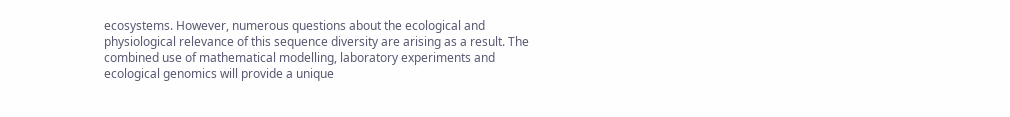ecosystems. However, numerous questions about the ecological and physiological relevance of this sequence diversity are arising as a result. The combined use of mathematical modelling, laboratory experiments and ecological genomics will provide a unique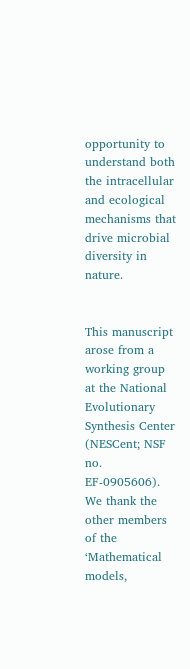opportunity to understand both the intracellular and ecological mechanisms that drive microbial diversity in nature.


This manuscript arose from a working group at the National Evolutionary Synthesis Center (NESCent; NSF no. EF-0905606). We thank the other members of the ‘Mathematical models,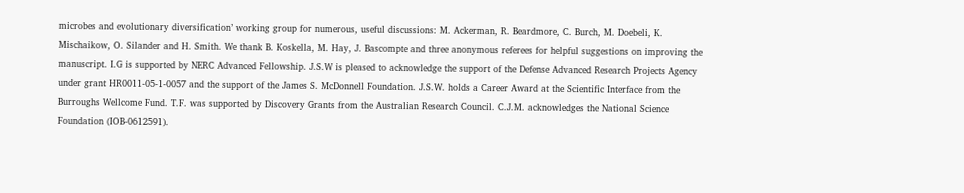microbes and evolutionary diversification’ working group for numerous, useful discussions: M. Ackerman, R. Beardmore, C. Burch, M. Doebeli, K. Mischaikow, O. Silander and H. Smith. We thank B. Koskella, M. Hay, J. Bascompte and three anonymous referees for helpful suggestions on improving the manuscript. I.G is supported by NERC Advanced Fellowship. J.S.W is pleased to acknowledge the support of the Defense Advanced Research Projects Agency under grant HR0011-05-1-0057 and the support of the James S. McDonnell Foundation. J.S.W. holds a Career Award at the Scientific Interface from the Burroughs Wellcome Fund. T.F. was supported by Discovery Grants from the Australian Research Council. C.J.M. acknowledges the National Science Foundation (IOB-0612591).